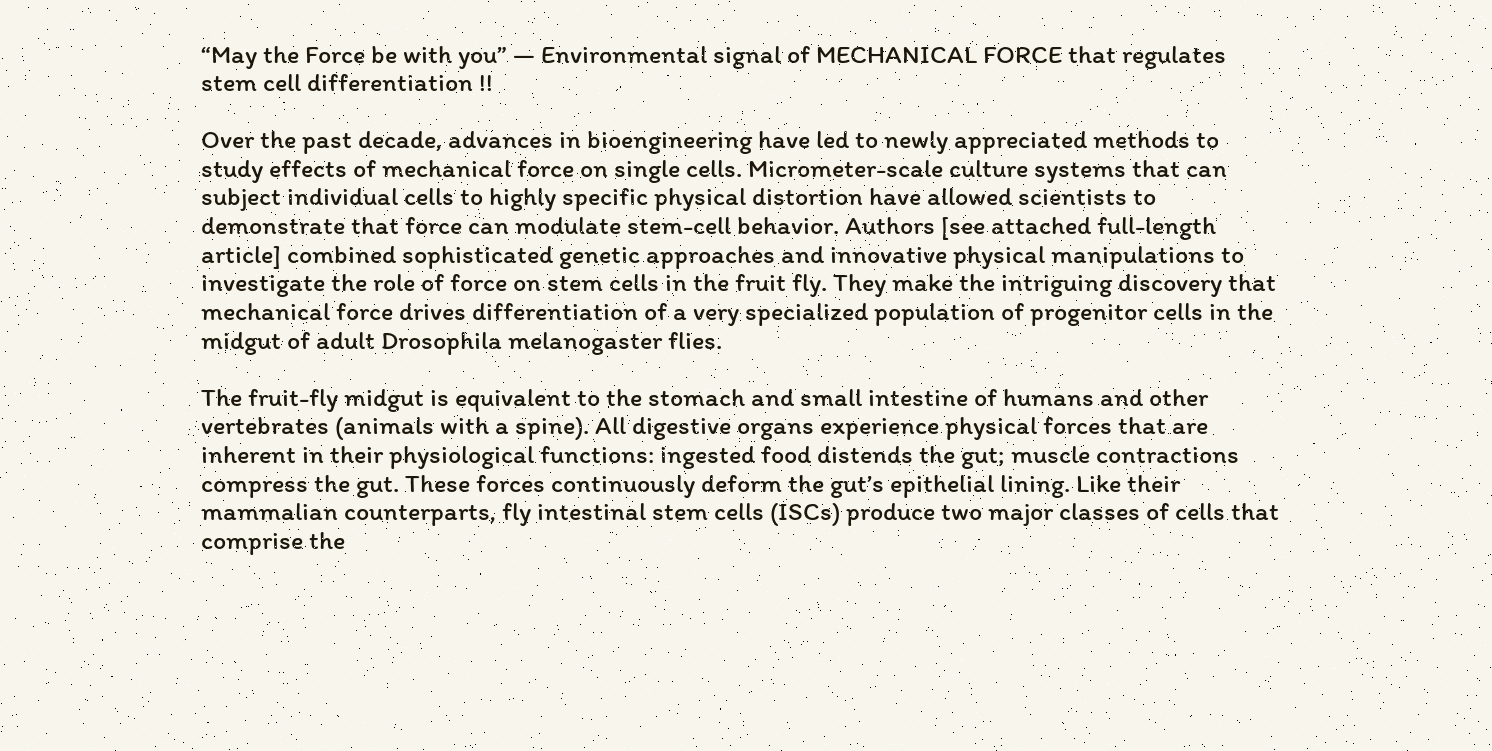“May the Force be with you” — Environmental signal of MECHANICAL FORCE that regulates stem cell differentiation !!

Over the past decade, advances in bioengineering have led to newly appreciated methods to study effects of mechanical force on single cells. Micrometer-scale culture systems that can subject individual cells to highly specific physical distortion have allowed scientists to demonstrate that force can modulate stem-cell behavior. Authors [see attached full-length article] combined sophisticated genetic approaches and innovative physical manipulations to investigate the role of force on stem cells in the fruit fly. They make the intriguing discovery that mechanical force drives differentiation of a very specialized population of progenitor cells in the midgut of adult Drosophila melanogaster flies.

The fruit-fly midgut is equivalent to the stomach and small intestine of humans and other vertebrates (animals with a spine). All digestive organs experience physical forces that are inherent in their physiological functions: ingested food distends the gut; muscle contractions compress the gut. These forces continuously deform the gut’s epithelial lining. Like their mammalian counterparts, fly intestinal stem cells (ISCs) produce two major classes of cells that comprise the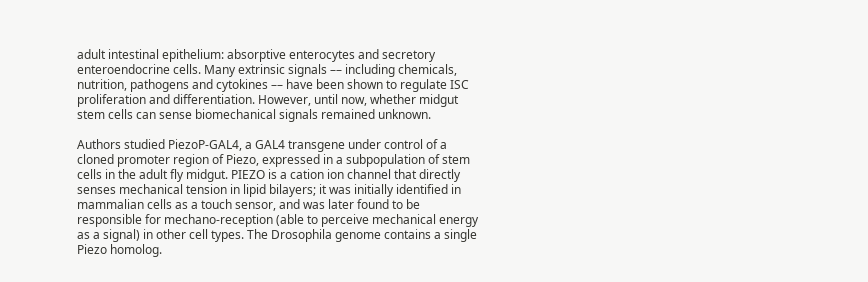adult intestinal epithelium: absorptive enterocytes and secretory enteroendocrine cells. Many extrinsic signals –– including chemicals, nutrition, pathogens and cytokines –– have been shown to regulate ISC proliferation and differentiation. However, until now, whether midgut stem cells can sense biomechanical signals remained unknown.

Authors studied PiezoP-GAL4, a GAL4 transgene under control of a cloned promoter region of Piezo, expressed in a subpopulation of stem cells in the adult fly midgut. PIEZO is a cation ion channel that directly senses mechanical tension in lipid bilayers; it was initially identified in mammalian cells as a touch sensor, and was later found to be responsible for mechano-reception (able to perceive mechanical energy as a signal) in other cell types. The Drosophila genome contains a single Piezo homolog.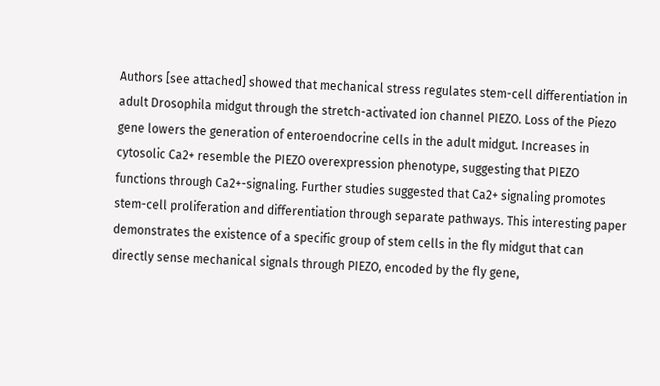Authors [see attached] showed that mechanical stress regulates stem-cell differentiation in adult Drosophila midgut through the stretch-activated ion channel PIEZO. Loss of the Piezo gene lowers the generation of enteroendocrine cells in the adult midgut. Increases in cytosolic Ca2+ resemble the PIEZO overexpression phenotype, suggesting that PIEZO functions through Ca2+-signaling. Further studies suggested that Ca2+ signaling promotes stem-cell proliferation and differentiation through separate pathways. This interesting paper demonstrates the existence of a specific group of stem cells in the fly midgut that can directly sense mechanical signals through PIEZO, encoded by the fly gene,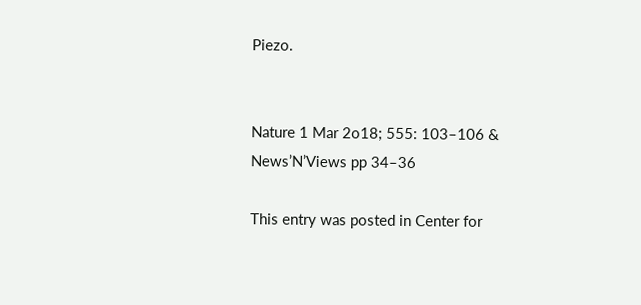Piezo.


Nature 1 Mar 2o18; 555: 103–106 & News’N’Views pp 34–36

This entry was posted in Center for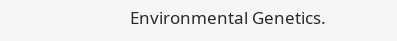Environmental Genetics.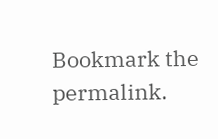Bookmark the permalink.